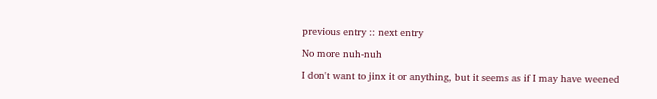previous entry :: next entry

No more nuh-nuh

I don't want to jinx it or anything, but it seems as if I may have weened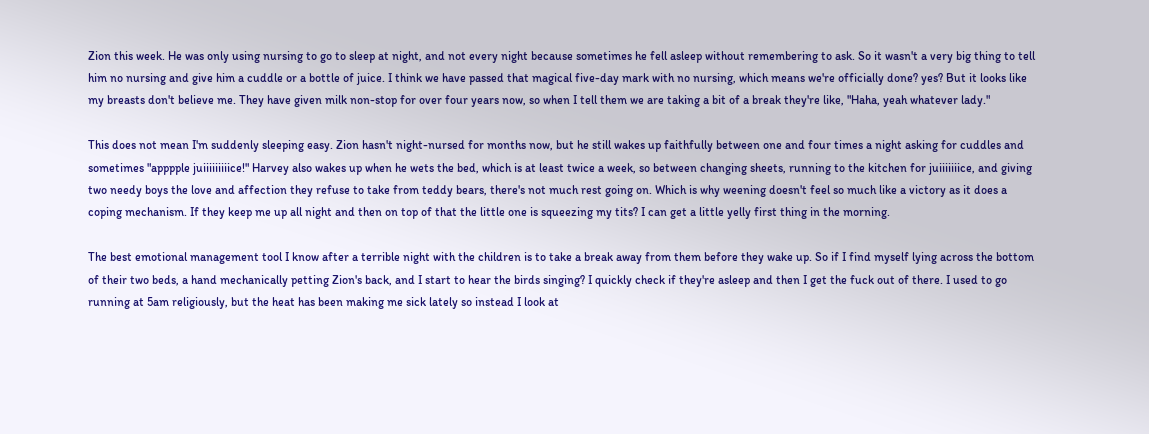Zion this week. He was only using nursing to go to sleep at night, and not every night because sometimes he fell asleep without remembering to ask. So it wasn't a very big thing to tell him no nursing and give him a cuddle or a bottle of juice. I think we have passed that magical five-day mark with no nursing, which means we're officially done? yes? But it looks like my breasts don't believe me. They have given milk non-stop for over four years now, so when I tell them we are taking a bit of a break they're like, "Haha, yeah whatever lady."

This does not mean I'm suddenly sleeping easy. Zion hasn't night-nursed for months now, but he still wakes up faithfully between one and four times a night asking for cuddles and sometimes "apppple juiiiiiiiiice!" Harvey also wakes up when he wets the bed, which is at least twice a week, so between changing sheets, running to the kitchen for juiiiiiiice, and giving two needy boys the love and affection they refuse to take from teddy bears, there's not much rest going on. Which is why weening doesn't feel so much like a victory as it does a coping mechanism. If they keep me up all night and then on top of that the little one is squeezing my tits? I can get a little yelly first thing in the morning.

The best emotional management tool I know after a terrible night with the children is to take a break away from them before they wake up. So if I find myself lying across the bottom of their two beds, a hand mechanically petting Zion's back, and I start to hear the birds singing? I quickly check if they're asleep and then I get the fuck out of there. I used to go running at 5am religiously, but the heat has been making me sick lately so instead I look at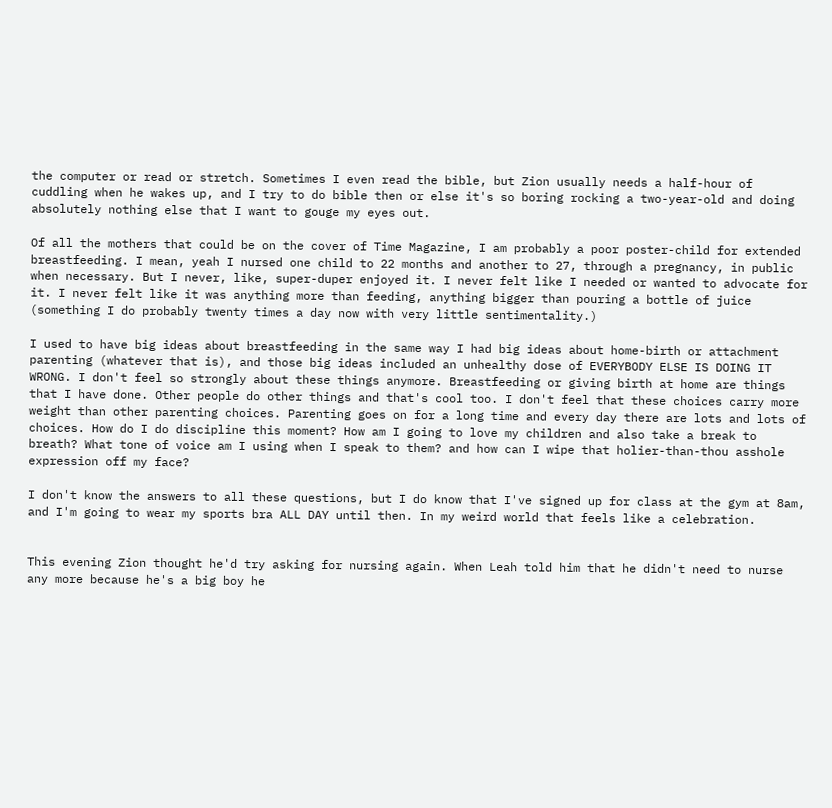the computer or read or stretch. Sometimes I even read the bible, but Zion usually needs a half-hour of cuddling when he wakes up, and I try to do bible then or else it's so boring rocking a two-year-old and doing absolutely nothing else that I want to gouge my eyes out.

Of all the mothers that could be on the cover of Time Magazine, I am probably a poor poster-child for extended breastfeeding. I mean, yeah I nursed one child to 22 months and another to 27, through a pregnancy, in public when necessary. But I never, like, super-duper enjoyed it. I never felt like I needed or wanted to advocate for it. I never felt like it was anything more than feeding, anything bigger than pouring a bottle of juice (something I do probably twenty times a day now with very little sentimentality.)

I used to have big ideas about breastfeeding in the same way I had big ideas about home-birth or attachment parenting (whatever that is), and those big ideas included an unhealthy dose of EVERYBODY ELSE IS DOING IT WRONG. I don't feel so strongly about these things anymore. Breastfeeding or giving birth at home are things that I have done. Other people do other things and that's cool too. I don't feel that these choices carry more weight than other parenting choices. Parenting goes on for a long time and every day there are lots and lots of choices. How do I do discipline this moment? How am I going to love my children and also take a break to breath? What tone of voice am I using when I speak to them? and how can I wipe that holier-than-thou asshole expression off my face?

I don't know the answers to all these questions, but I do know that I've signed up for class at the gym at 8am, and I'm going to wear my sports bra ALL DAY until then. In my weird world that feels like a celebration.


This evening Zion thought he'd try asking for nursing again. When Leah told him that he didn't need to nurse any more because he's a big boy he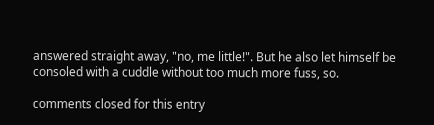answered straight away, "no, me little!". But he also let himself be consoled with a cuddle without too much more fuss, so.

comments closed for this entry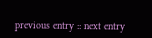previous entry :: next entry